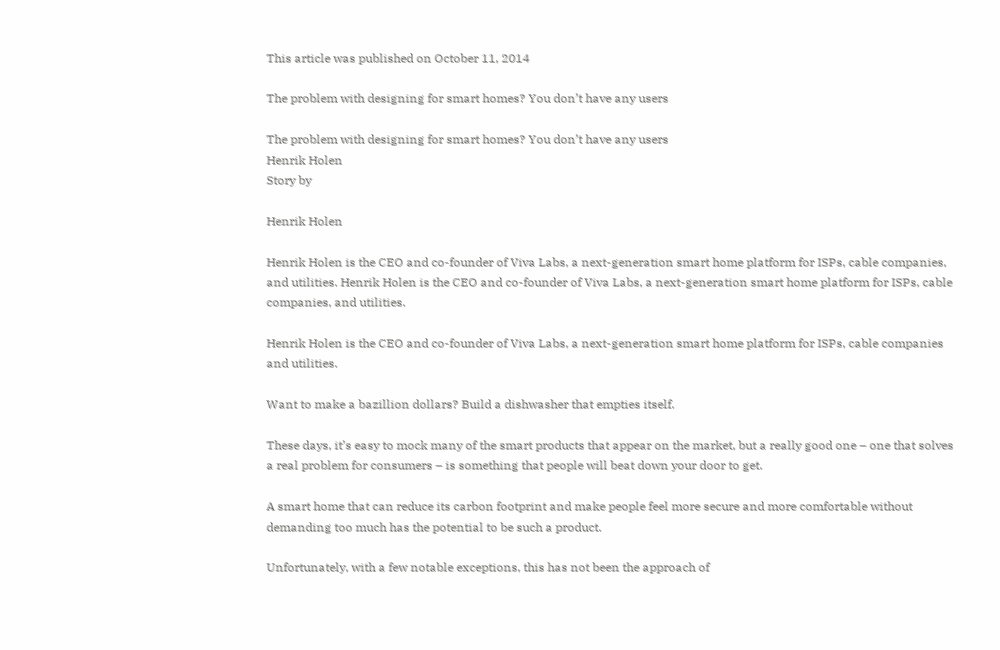This article was published on October 11, 2014

The problem with designing for smart homes? You don’t have any users

The problem with designing for smart homes? You don’t have any users
Henrik Holen
Story by

Henrik Holen

Henrik Holen is the CEO and co-founder of Viva Labs, a next-generation smart home platform for ISPs, cable companies, and utilities. Henrik Holen is the CEO and co-founder of Viva Labs, a next-generation smart home platform for ISPs, cable companies, and utilities.

Henrik Holen is the CEO and co-founder of Viva Labs, a next-generation smart home platform for ISPs, cable companies and utilities.

Want to make a bazillion dollars? Build a dishwasher that empties itself.

These days, it’s easy to mock many of the smart products that appear on the market, but a really good one – one that solves a real problem for consumers – is something that people will beat down your door to get.

A smart home that can reduce its carbon footprint and make people feel more secure and more comfortable without demanding too much has the potential to be such a product.

Unfortunately, with a few notable exceptions, this has not been the approach of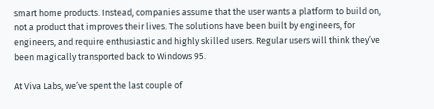smart home products. Instead, companies assume that the user wants a platform to build on, not a product that improves their lives. The solutions have been built by engineers, for engineers, and require enthusiastic and highly skilled users. Regular users will think they’ve been magically transported back to Windows 95.

At Viva Labs, we’ve spent the last couple of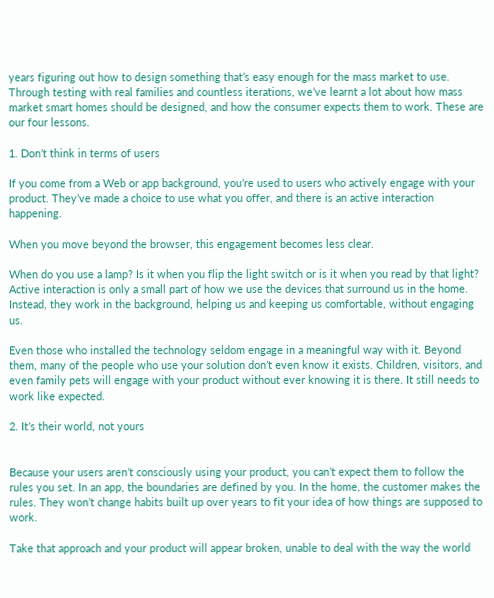years figuring out how to design something that’s easy enough for the mass market to use. Through testing with real families and countless iterations, we’ve learnt a lot about how mass market smart homes should be designed, and how the consumer expects them to work. These are our four lessons.

1. Don’t think in terms of users

If you come from a Web or app background, you’re used to users who actively engage with your product. They’ve made a choice to use what you offer, and there is an active interaction happening.

When you move beyond the browser, this engagement becomes less clear.

When do you use a lamp? Is it when you flip the light switch or is it when you read by that light? Active interaction is only a small part of how we use the devices that surround us in the home. Instead, they work in the background, helping us and keeping us comfortable, without engaging us.

Even those who installed the technology seldom engage in a meaningful way with it. Beyond them, many of the people who use your solution don’t even know it exists. Children, visitors, and even family pets will engage with your product without ever knowing it is there. It still needs to work like expected.

2. It’s their world, not yours


Because your users aren’t consciously using your product, you can’t expect them to follow the rules you set. In an app, the boundaries are defined by you. In the home, the customer makes the rules. They won’t change habits built up over years to fit your idea of how things are supposed to work.

Take that approach and your product will appear broken, unable to deal with the way the world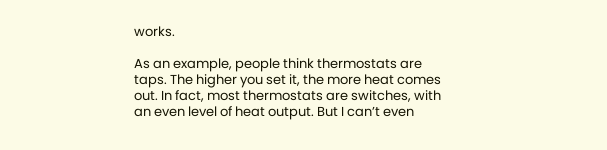works.

As an example, people think thermostats are taps. The higher you set it, the more heat comes out. In fact, most thermostats are switches, with an even level of heat output. But I can’t even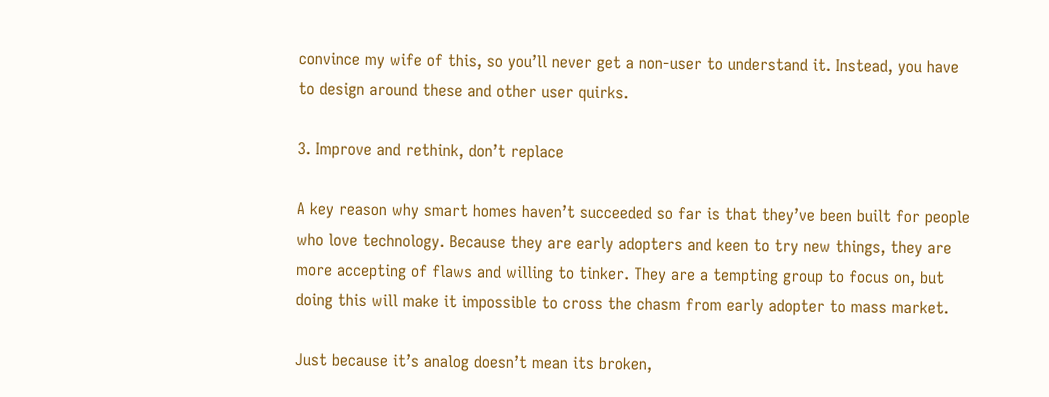convince my wife of this, so you’ll never get a non-user to understand it. Instead, you have to design around these and other user quirks.

3. Improve and rethink, don’t replace

A key reason why smart homes haven’t succeeded so far is that they’ve been built for people who love technology. Because they are early adopters and keen to try new things, they are more accepting of flaws and willing to tinker. They are a tempting group to focus on, but doing this will make it impossible to cross the chasm from early adopter to mass market.

Just because it’s analog doesn’t mean its broken,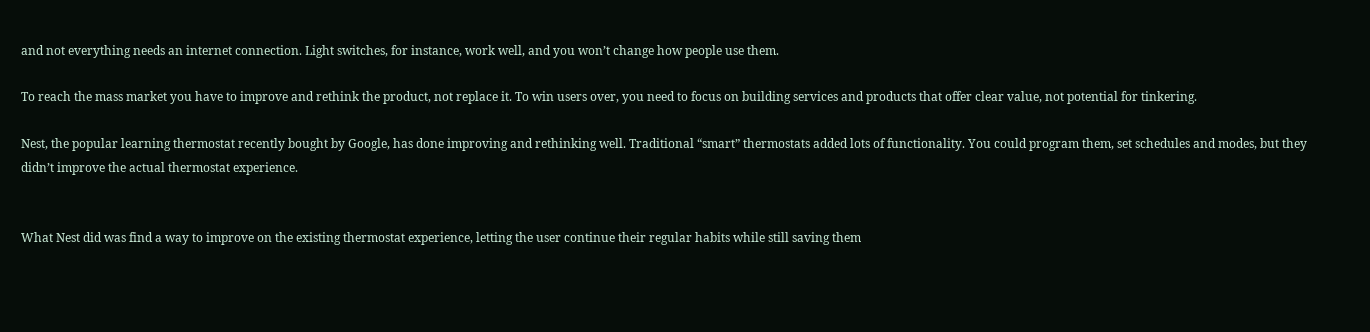and not everything needs an internet connection. Light switches, for instance, work well, and you won’t change how people use them.

To reach the mass market you have to improve and rethink the product, not replace it. To win users over, you need to focus on building services and products that offer clear value, not potential for tinkering.

Nest, the popular learning thermostat recently bought by Google, has done improving and rethinking well. Traditional “smart” thermostats added lots of functionality. You could program them, set schedules and modes, but they didn’t improve the actual thermostat experience.


What Nest did was find a way to improve on the existing thermostat experience, letting the user continue their regular habits while still saving them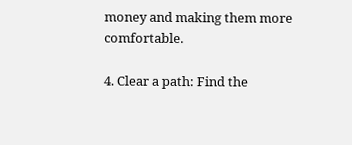money and making them more comfortable.

4. Clear a path: Find the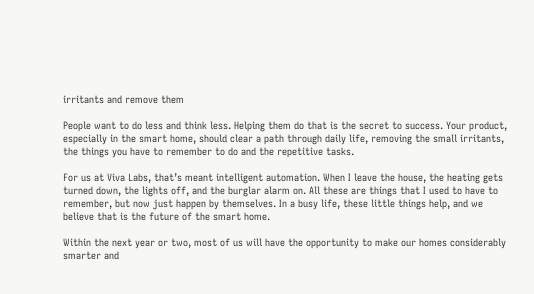irritants and remove them

People want to do less and think less. Helping them do that is the secret to success. Your product, especially in the smart home, should clear a path through daily life, removing the small irritants, the things you have to remember to do and the repetitive tasks.

For us at Viva Labs, that’s meant intelligent automation. When I leave the house, the heating gets turned down, the lights off, and the burglar alarm on. All these are things that I used to have to remember, but now just happen by themselves. In a busy life, these little things help, and we believe that is the future of the smart home.

Within the next year or two, most of us will have the opportunity to make our homes considerably smarter and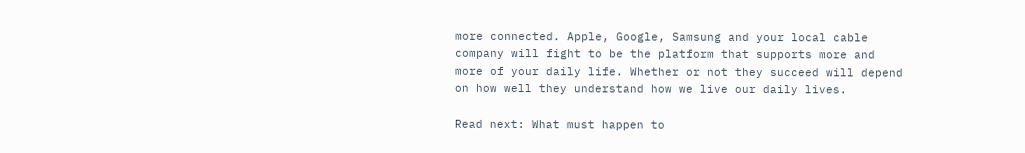more connected. Apple, Google, Samsung and your local cable company will fight to be the platform that supports more and more of your daily life. Whether or not they succeed will depend on how well they understand how we live our daily lives.

Read next: What must happen to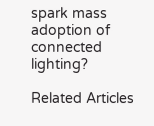spark mass adoption of connected lighting?

Related Articles